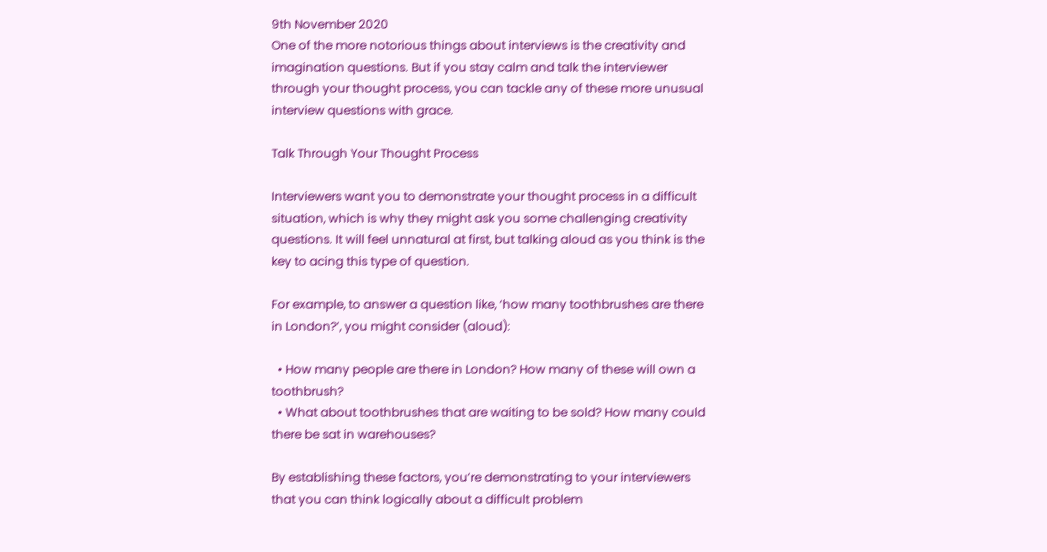9th November 2020
One of the more notorious things about interviews is the creativity and imagination questions. But if you stay calm and talk the interviewer through your thought process, you can tackle any of these more unusual interview questions with grace.

Talk Through Your Thought Process

Interviewers want you to demonstrate your thought process in a difficult situation, which is why they might ask you some challenging creativity questions. It will feel unnatural at first, but talking aloud as you think is the key to acing this type of question.

For example, to answer a question like, ‘how many toothbrushes are there in London?’, you might consider (aloud):

  • How many people are there in London? How many of these will own a toothbrush?
  • What about toothbrushes that are waiting to be sold? How many could there be sat in warehouses?

By establishing these factors, you’re demonstrating to your interviewers that you can think logically about a difficult problem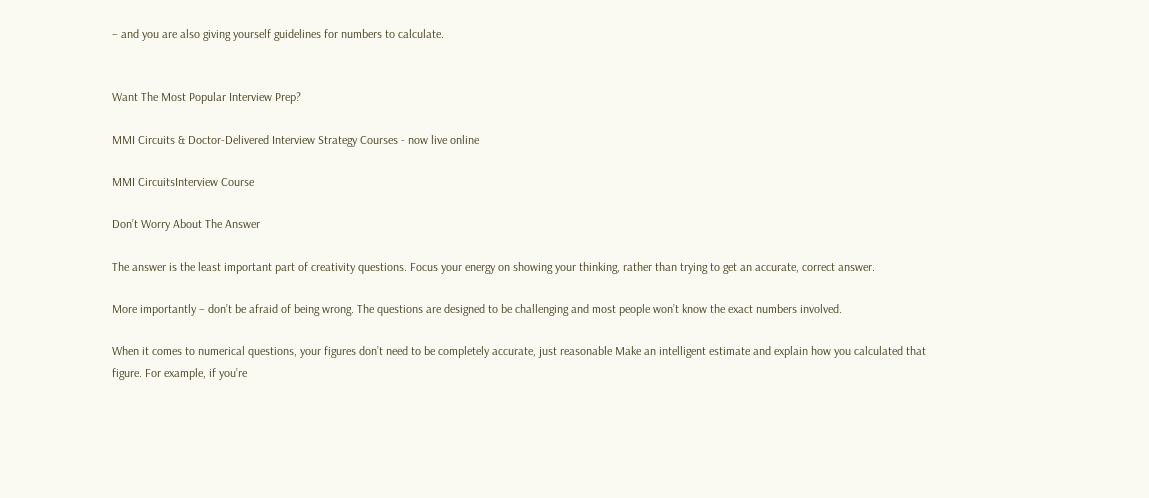– and you are also giving yourself guidelines for numbers to calculate.


Want The Most Popular Interview Prep?

MMI Circuits & Doctor-Delivered Interview Strategy Courses - now live online

MMI CircuitsInterview Course

Don’t Worry About The Answer

The answer is the least important part of creativity questions. Focus your energy on showing your thinking, rather than trying to get an accurate, correct answer.

More importantly – don’t be afraid of being wrong. The questions are designed to be challenging and most people won’t know the exact numbers involved.

When it comes to numerical questions, your figures don’t need to be completely accurate, just reasonable Make an intelligent estimate and explain how you calculated that figure. For example, if you’re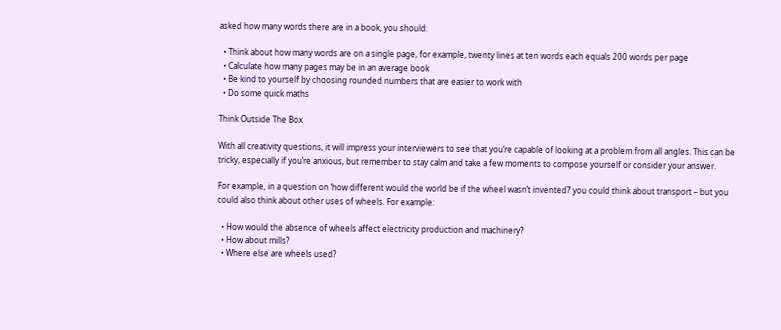asked how many words there are in a book, you should:

  • Think about how many words are on a single page, for example, twenty lines at ten words each equals 200 words per page
  • Calculate how many pages may be in an average book
  • Be kind to yourself by choosing rounded numbers that are easier to work with
  • Do some quick maths

Think Outside The Box

With all creativity questions, it will impress your interviewers to see that you’re capable of looking at a problem from all angles. This can be tricky, especially if you’re anxious, but remember to stay calm and take a few moments to compose yourself or consider your answer.

For example, in a question on ‘how different would the world be if the wheel wasn’t invented?’ you could think about transport – but you could also think about other uses of wheels. For example:

  • How would the absence of wheels affect electricity production and machinery?
  • How about mills?
  • Where else are wheels used?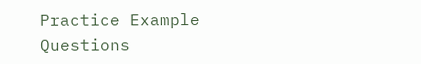Practice Example Questions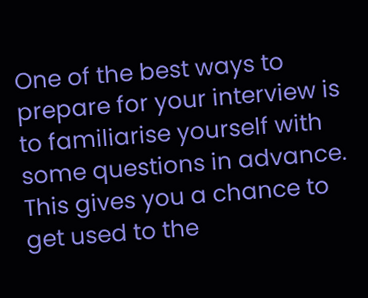One of the best ways to prepare for your interview is to familiarise yourself with some questions in advance. This gives you a chance to get used to the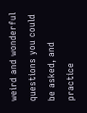weird and wonderful questions you could be asked, and practice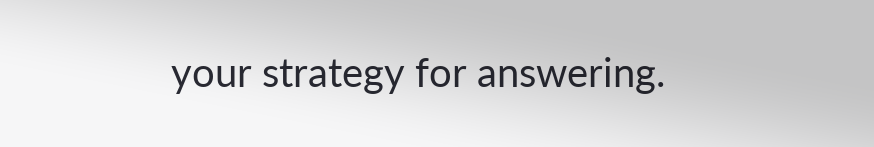your strategy for answering.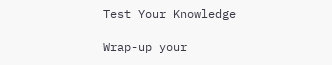Test Your Knowledge

Wrap-up your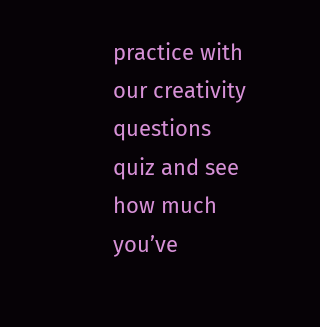practice with our creativity questions quiz and see how much you’ve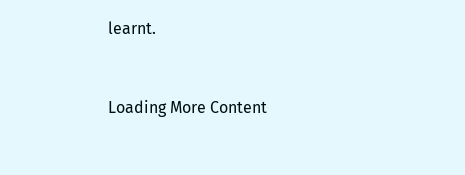learnt.


Loading More Content